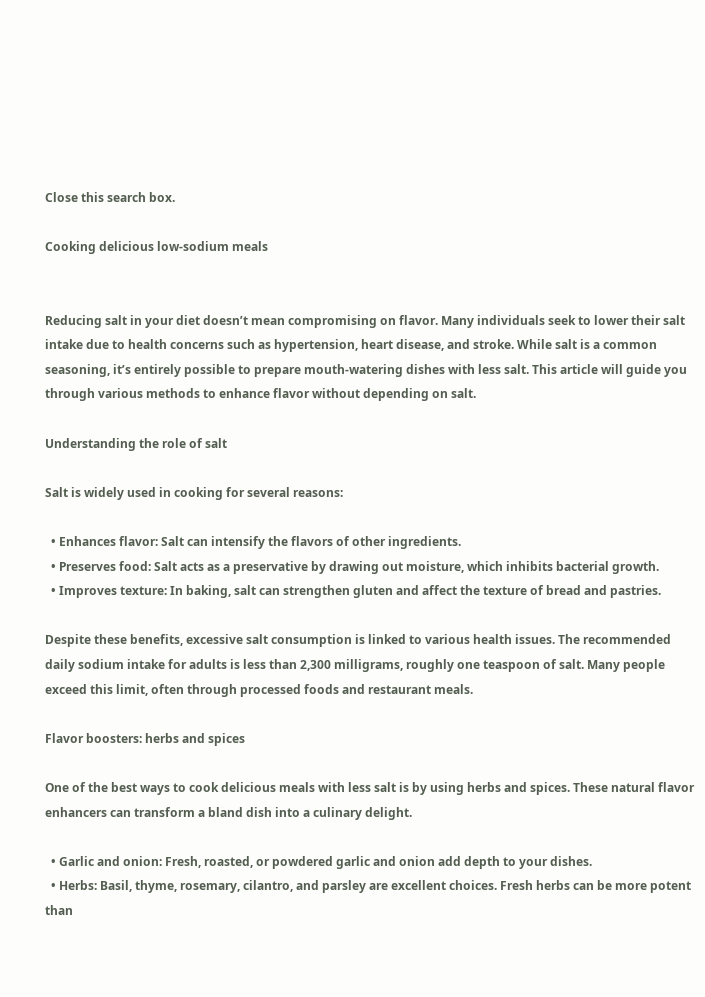Close this search box.

Cooking delicious low-sodium meals


Reducing salt in your diet doesn’t mean compromising on flavor. Many individuals seek to lower their salt intake due to health concerns such as hypertension, heart disease, and stroke. While salt is a common seasoning, it’s entirely possible to prepare mouth-watering dishes with less salt. This article will guide you through various methods to enhance flavor without depending on salt.

Understanding the role of salt

Salt is widely used in cooking for several reasons:

  • Enhances flavor: Salt can intensify the flavors of other ingredients.
  • Preserves food: Salt acts as a preservative by drawing out moisture, which inhibits bacterial growth.
  • Improves texture: In baking, salt can strengthen gluten and affect the texture of bread and pastries.

Despite these benefits, excessive salt consumption is linked to various health issues. The recommended daily sodium intake for adults is less than 2,300 milligrams, roughly one teaspoon of salt. Many people exceed this limit, often through processed foods and restaurant meals.

Flavor boosters: herbs and spices

One of the best ways to cook delicious meals with less salt is by using herbs and spices. These natural flavor enhancers can transform a bland dish into a culinary delight.

  • Garlic and onion: Fresh, roasted, or powdered garlic and onion add depth to your dishes.
  • Herbs: Basil, thyme, rosemary, cilantro, and parsley are excellent choices. Fresh herbs can be more potent than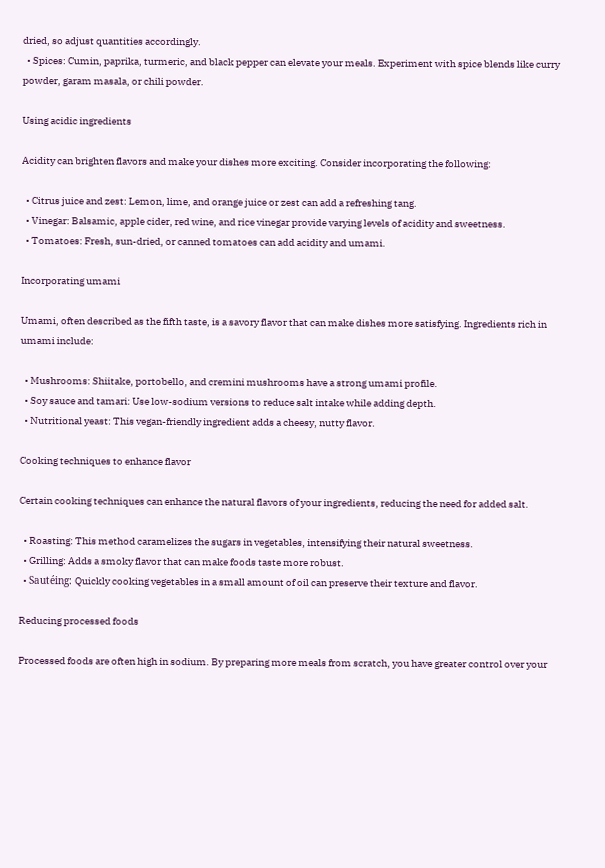dried, so adjust quantities accordingly.
  • Spices: Cumin, paprika, turmeric, and black pepper can elevate your meals. Experiment with spice blends like curry powder, garam masala, or chili powder.

Using acidic ingredients

Acidity can brighten flavors and make your dishes more exciting. Consider incorporating the following:

  • Citrus juice and zest: Lemon, lime, and orange juice or zest can add a refreshing tang.
  • Vinegar: Balsamic, apple cider, red wine, and rice vinegar provide varying levels of acidity and sweetness.
  • Tomatoes: Fresh, sun-dried, or canned tomatoes can add acidity and umami.

Incorporating umami

Umami, often described as the fifth taste, is a savory flavor that can make dishes more satisfying. Ingredients rich in umami include:

  • Mushrooms: Shiitake, portobello, and cremini mushrooms have a strong umami profile.
  • Soy sauce and tamari: Use low-sodium versions to reduce salt intake while adding depth.
  • Nutritional yeast: This vegan-friendly ingredient adds a cheesy, nutty flavor.

Cooking techniques to enhance flavor

Certain cooking techniques can enhance the natural flavors of your ingredients, reducing the need for added salt.

  • Roasting: This method caramelizes the sugars in vegetables, intensifying their natural sweetness.
  • Grilling: Adds a smoky flavor that can make foods taste more robust.
  • Sautéing: Quickly cooking vegetables in a small amount of oil can preserve their texture and flavor.

Reducing processed foods

Processed foods are often high in sodium. By preparing more meals from scratch, you have greater control over your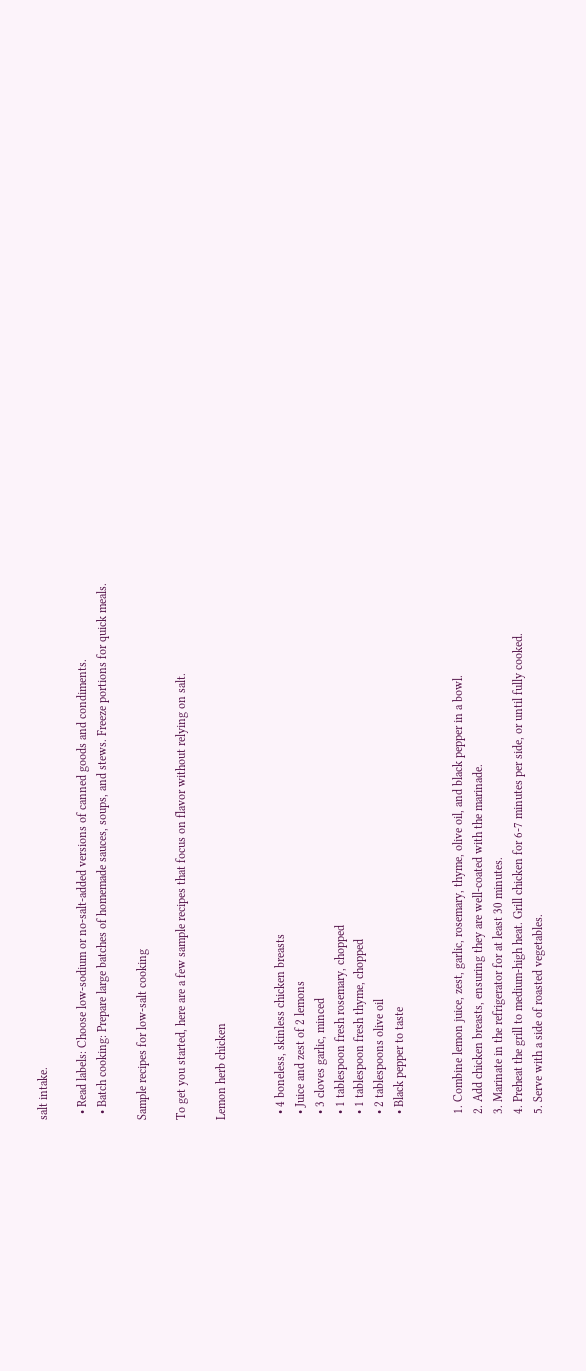salt intake.

  • Read labels: Choose low-sodium or no-salt-added versions of canned goods and condiments.
  • Batch cooking: Prepare large batches of homemade sauces, soups, and stews. Freeze portions for quick meals.

Sample recipes for low-salt cooking

To get you started, here are a few sample recipes that focus on flavor without relying on salt.

Lemon herb chicken


  • 4 boneless, skinless chicken breasts
  • Juice and zest of 2 lemons
  • 3 cloves garlic, minced
  • 1 tablespoon fresh rosemary, chopped
  • 1 tablespoon fresh thyme, chopped
  • 2 tablespoons olive oil
  • Black pepper to taste


  1. Combine lemon juice, zest, garlic, rosemary, thyme, olive oil, and black pepper in a bowl.
  2. Add chicken breasts, ensuring they are well-coated with the marinade.
  3. Marinate in the refrigerator for at least 30 minutes.
  4. Preheat the grill to medium-high heat. Grill chicken for 6-7 minutes per side, or until fully cooked.
  5. Serve with a side of roasted vegetables.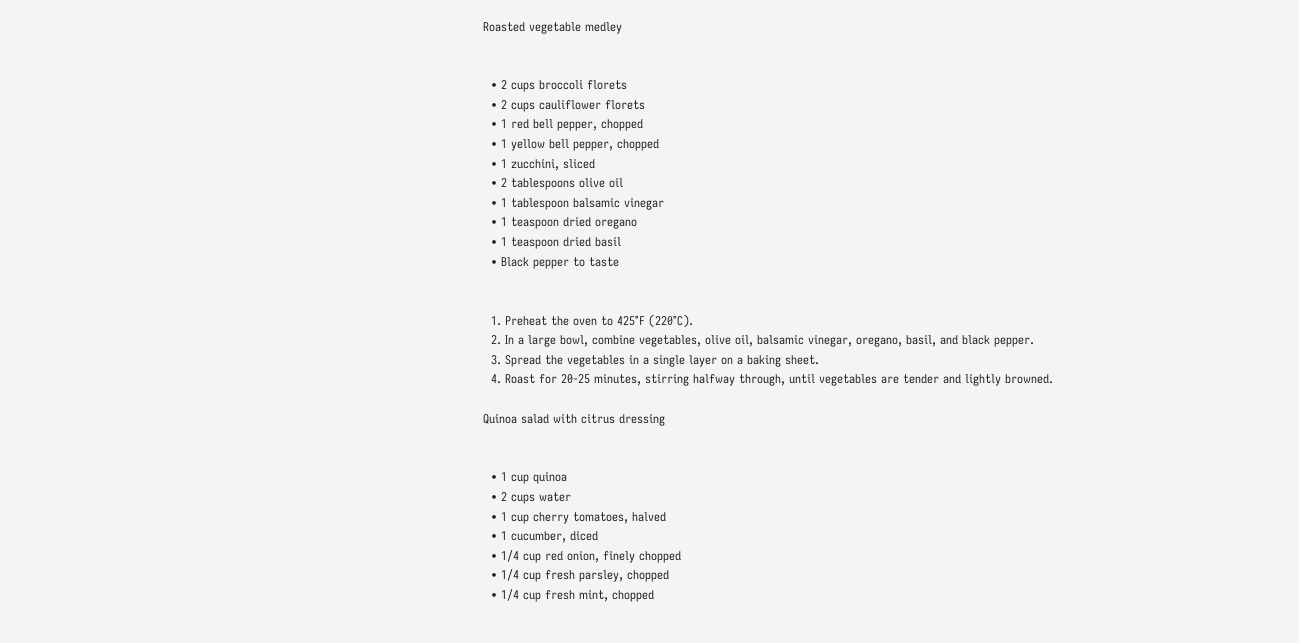Roasted vegetable medley


  • 2 cups broccoli florets
  • 2 cups cauliflower florets
  • 1 red bell pepper, chopped
  • 1 yellow bell pepper, chopped
  • 1 zucchini, sliced
  • 2 tablespoons olive oil
  • 1 tablespoon balsamic vinegar
  • 1 teaspoon dried oregano
  • 1 teaspoon dried basil
  • Black pepper to taste


  1. Preheat the oven to 425°F (220°C).
  2. In a large bowl, combine vegetables, olive oil, balsamic vinegar, oregano, basil, and black pepper.
  3. Spread the vegetables in a single layer on a baking sheet.
  4. Roast for 20-25 minutes, stirring halfway through, until vegetables are tender and lightly browned.

Quinoa salad with citrus dressing


  • 1 cup quinoa
  • 2 cups water
  • 1 cup cherry tomatoes, halved
  • 1 cucumber, diced
  • 1/4 cup red onion, finely chopped
  • 1/4 cup fresh parsley, chopped
  • 1/4 cup fresh mint, chopped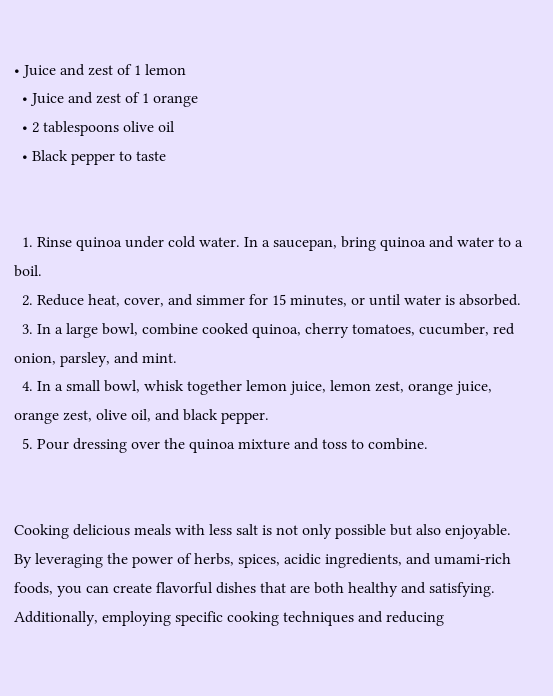• Juice and zest of 1 lemon
  • Juice and zest of 1 orange
  • 2 tablespoons olive oil
  • Black pepper to taste


  1. Rinse quinoa under cold water. In a saucepan, bring quinoa and water to a boil.
  2. Reduce heat, cover, and simmer for 15 minutes, or until water is absorbed.
  3. In a large bowl, combine cooked quinoa, cherry tomatoes, cucumber, red onion, parsley, and mint.
  4. In a small bowl, whisk together lemon juice, lemon zest, orange juice, orange zest, olive oil, and black pepper.
  5. Pour dressing over the quinoa mixture and toss to combine.


Cooking delicious meals with less salt is not only possible but also enjoyable. By leveraging the power of herbs, spices, acidic ingredients, and umami-rich foods, you can create flavorful dishes that are both healthy and satisfying. Additionally, employing specific cooking techniques and reducing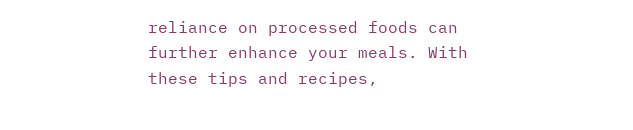reliance on processed foods can further enhance your meals. With these tips and recipes,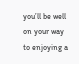you’ll be well on your way to enjoying a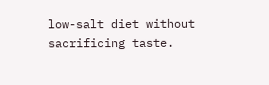low-salt diet without sacrificing taste.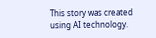This story was created using AI technology.